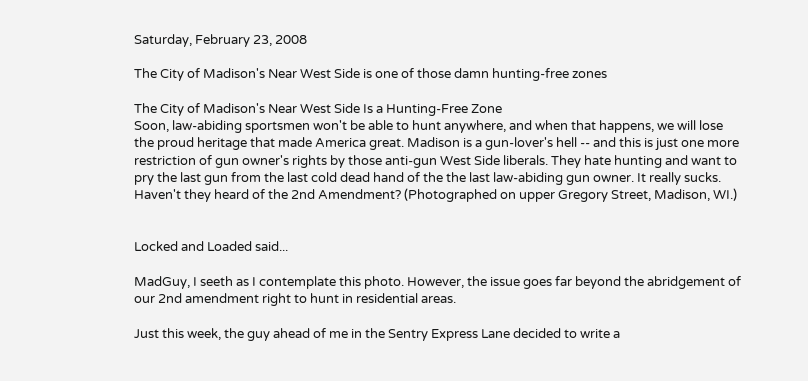Saturday, February 23, 2008

The City of Madison's Near West Side is one of those damn hunting-free zones

The City of Madison's Near West Side Is a Hunting-Free Zone
Soon, law-abiding sportsmen won't be able to hunt anywhere, and when that happens, we will lose the proud heritage that made America great. Madison is a gun-lover's hell -- and this is just one more restriction of gun owner's rights by those anti-gun West Side liberals. They hate hunting and want to pry the last gun from the last cold dead hand of the the last law-abiding gun owner. It really sucks. Haven't they heard of the 2nd Amendment? (Photographed on upper Gregory Street, Madison, WI.)


Locked and Loaded said...

MadGuy, I seeth as I contemplate this photo. However, the issue goes far beyond the abridgement of our 2nd amendment right to hunt in residential areas.

Just this week, the guy ahead of me in the Sentry Express Lane decided to write a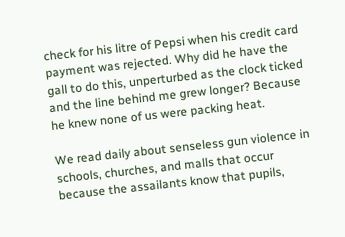check for his litre of Pepsi when his credit card payment was rejected. Why did he have the gall to do this, unperturbed as the clock ticked and the line behind me grew longer? Because he knew none of us were packing heat.

We read daily about senseless gun violence in schools, churches, and malls that occur because the assailants know that pupils,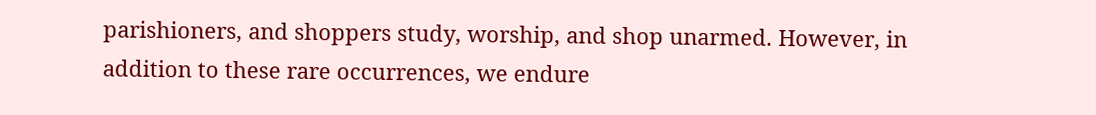parishioners, and shoppers study, worship, and shop unarmed. However, in addition to these rare occurrences, we endure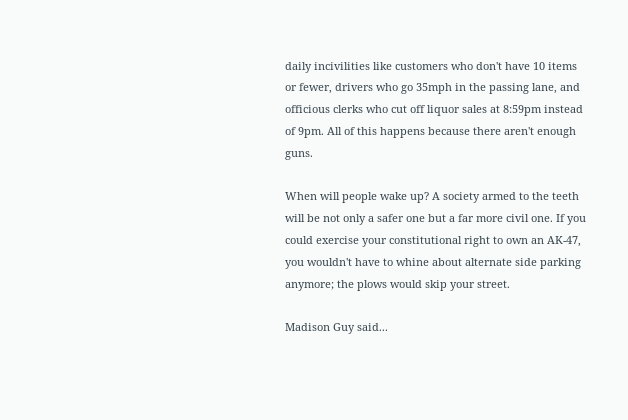daily incivilities like customers who don't have 10 items or fewer, drivers who go 35mph in the passing lane, and officious clerks who cut off liquor sales at 8:59pm instead of 9pm. All of this happens because there aren't enough guns.

When will people wake up? A society armed to the teeth will be not only a safer one but a far more civil one. If you could exercise your constitutional right to own an AK-47, you wouldn't have to whine about alternate side parking anymore; the plows would skip your street.

Madison Guy said...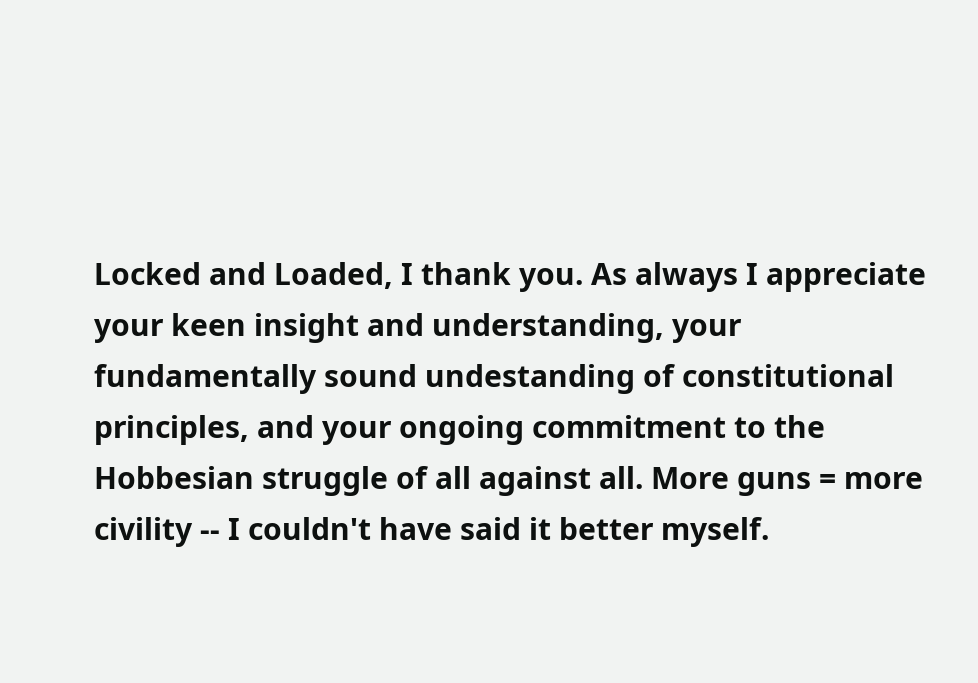Locked and Loaded, I thank you. As always I appreciate your keen insight and understanding, your fundamentally sound undestanding of constitutional principles, and your ongoing commitment to the Hobbesian struggle of all against all. More guns = more civility -- I couldn't have said it better myself.